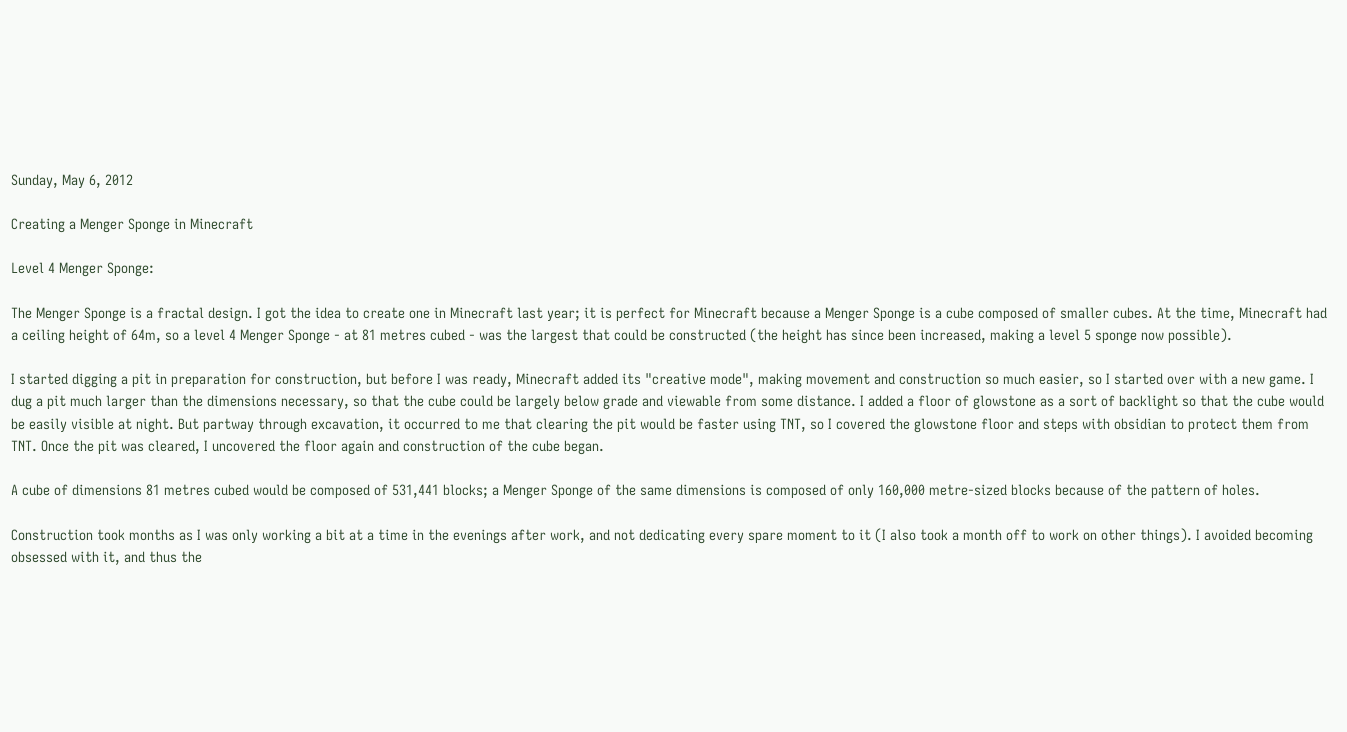Sunday, May 6, 2012

Creating a Menger Sponge in Minecraft

Level 4 Menger Sponge:

The Menger Sponge is a fractal design. I got the idea to create one in Minecraft last year; it is perfect for Minecraft because a Menger Sponge is a cube composed of smaller cubes. At the time, Minecraft had a ceiling height of 64m, so a level 4 Menger Sponge - at 81 metres cubed - was the largest that could be constructed (the height has since been increased, making a level 5 sponge now possible).

I started digging a pit in preparation for construction, but before I was ready, Minecraft added its "creative mode", making movement and construction so much easier, so I started over with a new game. I dug a pit much larger than the dimensions necessary, so that the cube could be largely below grade and viewable from some distance. I added a floor of glowstone as a sort of backlight so that the cube would be easily visible at night. But partway through excavation, it occurred to me that clearing the pit would be faster using TNT, so I covered the glowstone floor and steps with obsidian to protect them from TNT. Once the pit was cleared, I uncovered the floor again and construction of the cube began.

A cube of dimensions 81 metres cubed would be composed of 531,441 blocks; a Menger Sponge of the same dimensions is composed of only 160,000 metre-sized blocks because of the pattern of holes.

Construction took months as I was only working a bit at a time in the evenings after work, and not dedicating every spare moment to it (I also took a month off to work on other things). I avoided becoming obsessed with it, and thus the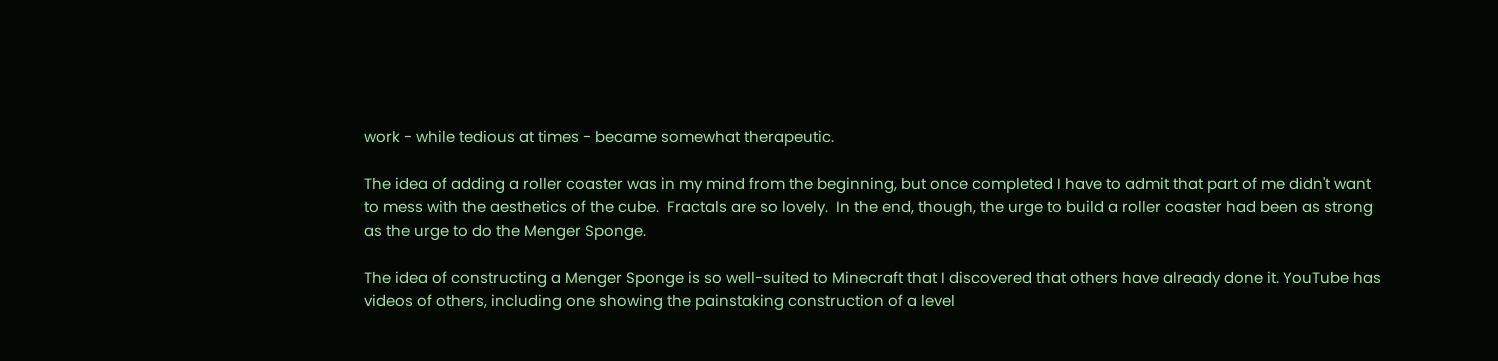work - while tedious at times - became somewhat therapeutic.

The idea of adding a roller coaster was in my mind from the beginning, but once completed I have to admit that part of me didn't want to mess with the aesthetics of the cube.  Fractals are so lovely.  In the end, though, the urge to build a roller coaster had been as strong as the urge to do the Menger Sponge.

The idea of constructing a Menger Sponge is so well-suited to Minecraft that I discovered that others have already done it. YouTube has videos of others, including one showing the painstaking construction of a level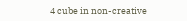4 cube in non-creative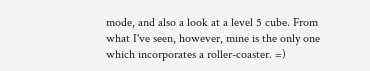mode, and also a look at a level 5 cube. From what I've seen, however, mine is the only one which incorporates a roller-coaster. =)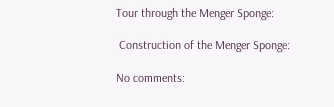Tour through the Menger Sponge:

 Construction of the Menger Sponge:

No comments: